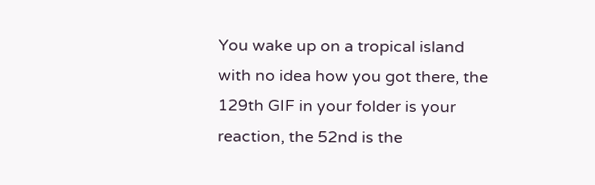You wake up on a tropical island with no idea how you got there, the 129th GIF in your folder is your reaction, the 52nd is the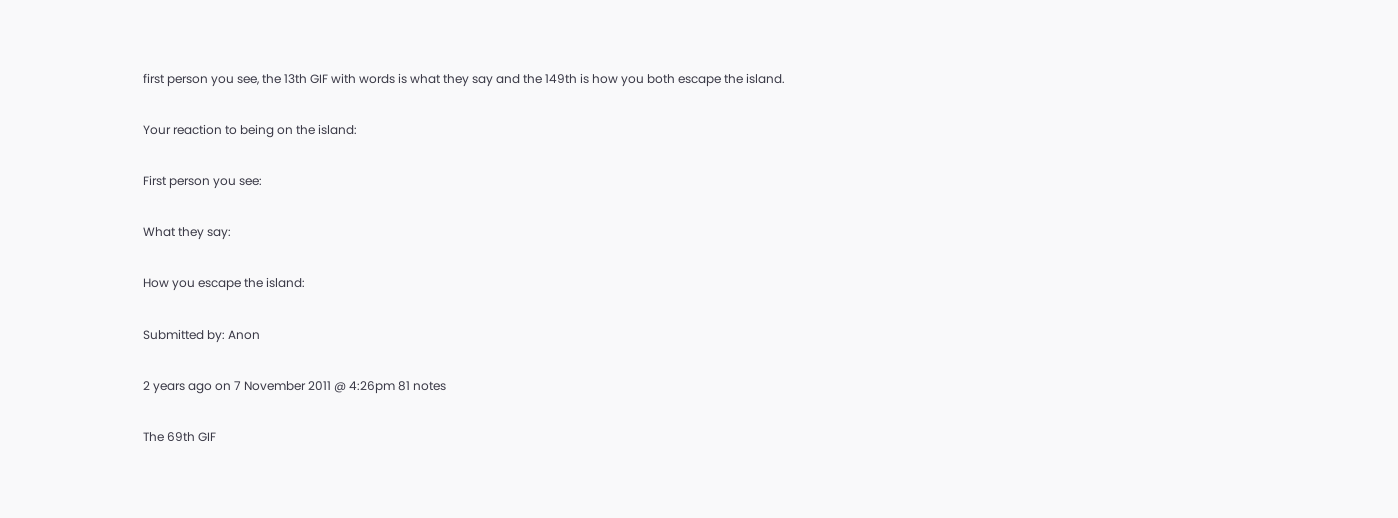first person you see, the 13th GIF with words is what they say and the 149th is how you both escape the island.

Your reaction to being on the island:

First person you see:

What they say:

How you escape the island:

Submitted by: Anon

2 years ago on 7 November 2011 @ 4:26pm 81 notes

The 69th GIF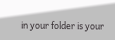in your folder is your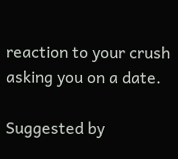reaction to your crush asking you on a date.

Suggested by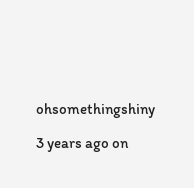ohsomethingshiny

3 years ago on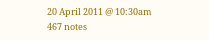20 April 2011 @ 10:30am 467 notes